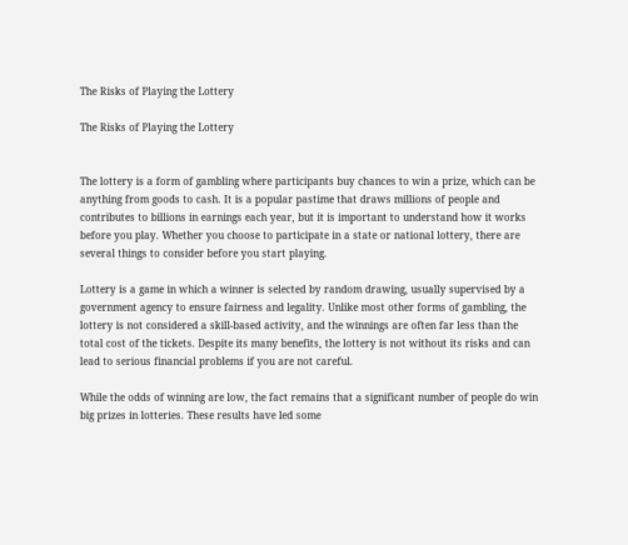The Risks of Playing the Lottery

The Risks of Playing the Lottery


The lottery is a form of gambling where participants buy chances to win a prize, which can be anything from goods to cash. It is a popular pastime that draws millions of people and contributes to billions in earnings each year, but it is important to understand how it works before you play. Whether you choose to participate in a state or national lottery, there are several things to consider before you start playing.

Lottery is a game in which a winner is selected by random drawing, usually supervised by a government agency to ensure fairness and legality. Unlike most other forms of gambling, the lottery is not considered a skill-based activity, and the winnings are often far less than the total cost of the tickets. Despite its many benefits, the lottery is not without its risks and can lead to serious financial problems if you are not careful.

While the odds of winning are low, the fact remains that a significant number of people do win big prizes in lotteries. These results have led some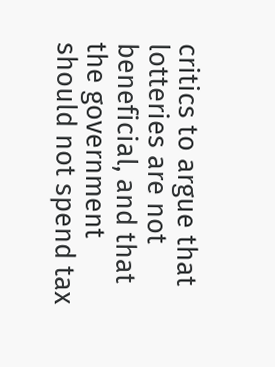critics to argue that lotteries are not beneficial, and that the government should not spend tax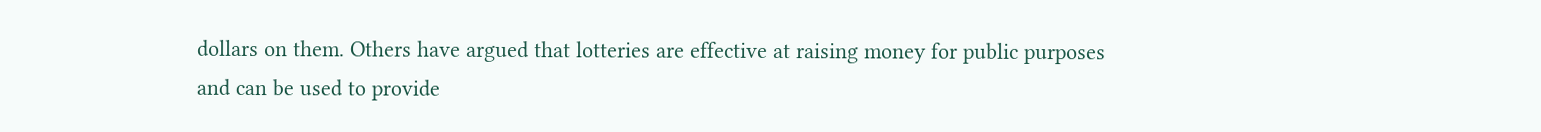dollars on them. Others have argued that lotteries are effective at raising money for public purposes and can be used to provide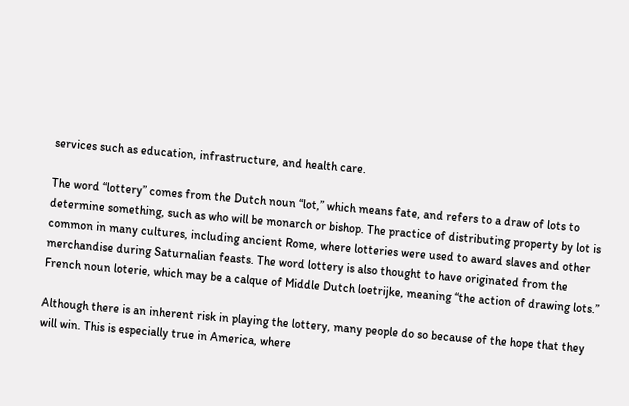services such as education, infrastructure, and health care.

The word “lottery” comes from the Dutch noun “lot,” which means fate, and refers to a draw of lots to determine something, such as who will be monarch or bishop. The practice of distributing property by lot is common in many cultures, including ancient Rome, where lotteries were used to award slaves and other merchandise during Saturnalian feasts. The word lottery is also thought to have originated from the French noun loterie, which may be a calque of Middle Dutch loetrijke, meaning “the action of drawing lots.”

Although there is an inherent risk in playing the lottery, many people do so because of the hope that they will win. This is especially true in America, where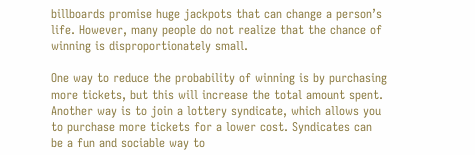billboards promise huge jackpots that can change a person’s life. However, many people do not realize that the chance of winning is disproportionately small.

One way to reduce the probability of winning is by purchasing more tickets, but this will increase the total amount spent. Another way is to join a lottery syndicate, which allows you to purchase more tickets for a lower cost. Syndicates can be a fun and sociable way to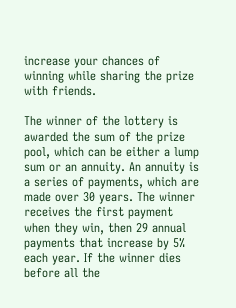increase your chances of winning while sharing the prize with friends.

The winner of the lottery is awarded the sum of the prize pool, which can be either a lump sum or an annuity. An annuity is a series of payments, which are made over 30 years. The winner receives the first payment when they win, then 29 annual payments that increase by 5% each year. If the winner dies before all the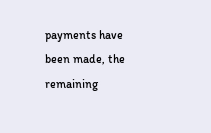payments have been made, the remaining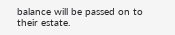balance will be passed on to their estate.